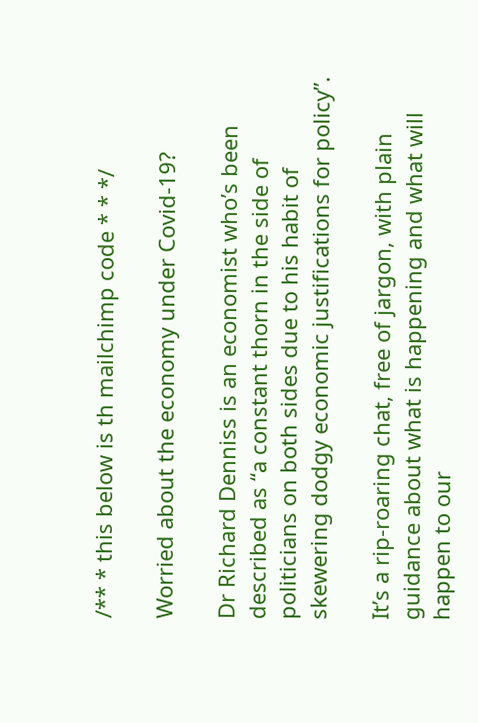/** * this below is th mailchimp code * * */

Worried about the economy under Covid-19?

Dr Richard Denniss is an economist who’s been described as “a constant thorn in the side of politicians on both sides due to his habit of skewering dodgy economic justifications for policy”.

It’s a rip-roaring chat, free of jargon, with plain guidance about what is happening and what will happen to our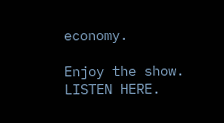economy.

Enjoy the show. LISTEN HERE.